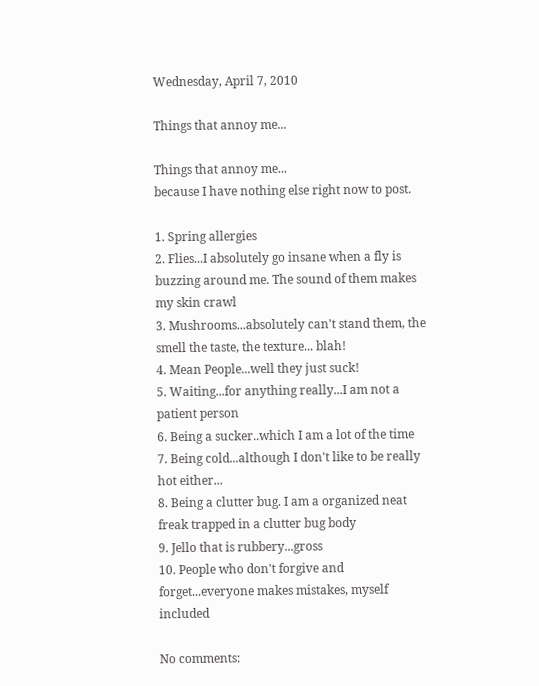Wednesday, April 7, 2010

Things that annoy me...

Things that annoy me...
because I have nothing else right now to post.

1. Spring allergies
2. Flies...I absolutely go insane when a fly is buzzing around me. The sound of them makes my skin crawl
3. Mushrooms...absolutely can't stand them, the smell the taste, the texture... blah!
4. Mean People...well they just suck!
5. Waiting...for anything really...I am not a patient person
6. Being a sucker..which I am a lot of the time
7. Being cold...although I don't like to be really hot either...
8. Being a clutter bug. I am a organized neat freak trapped in a clutter bug body
9. Jello that is rubbery...gross
10. People who don't forgive and forget...everyone makes mistakes, myself included

No comments: